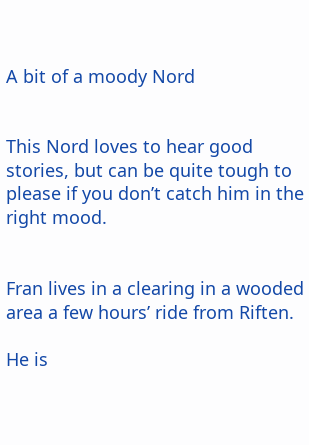A bit of a moody Nord


This Nord loves to hear good stories, but can be quite tough to please if you don’t catch him in the right mood.


Fran lives in a clearing in a wooded area a few hours’ ride from Riften.

He is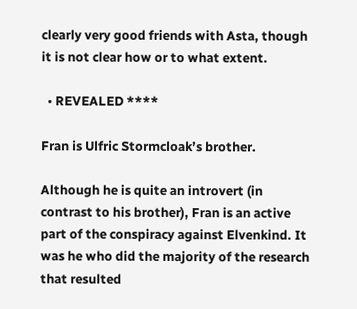clearly very good friends with Asta, though it is not clear how or to what extent.

  • REVEALED ****

Fran is Ulfric Stormcloak’s brother.

Although he is quite an introvert (in contrast to his brother), Fran is an active part of the conspiracy against Elvenkind. It was he who did the majority of the research that resulted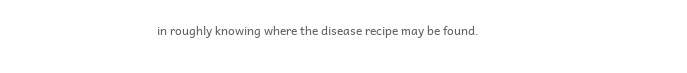in roughly knowing where the disease recipe may be found.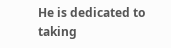He is dedicated to taking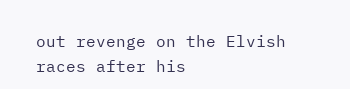out revenge on the Elvish races after his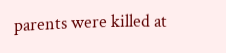parents were killed at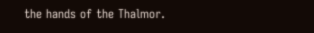the hands of the Thalmor.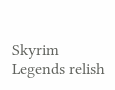Skyrim Legends relish